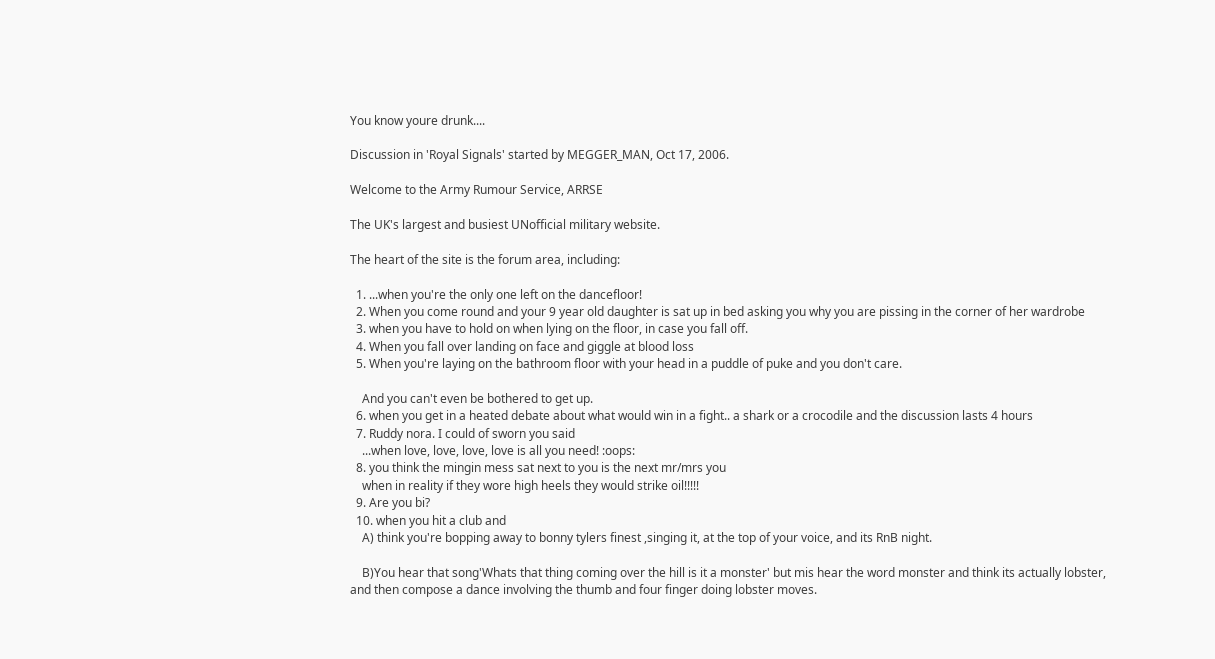You know youre drunk....

Discussion in 'Royal Signals' started by MEGGER_MAN, Oct 17, 2006.

Welcome to the Army Rumour Service, ARRSE

The UK's largest and busiest UNofficial military website.

The heart of the site is the forum area, including:

  1. ...when you're the only one left on the dancefloor!
  2. When you come round and your 9 year old daughter is sat up in bed asking you why you are pissing in the corner of her wardrobe
  3. when you have to hold on when lying on the floor, in case you fall off.
  4. When you fall over landing on face and giggle at blood loss
  5. When you're laying on the bathroom floor with your head in a puddle of puke and you don't care.

    And you can't even be bothered to get up.
  6. when you get in a heated debate about what would win in a fight.. a shark or a crocodile and the discussion lasts 4 hours
  7. Ruddy nora. I could of sworn you said
    ...when love, love, love, love is all you need! :oops:
  8. you think the mingin mess sat next to you is the next mr/mrs you
    when in reality if they wore high heels they would strike oil!!!!!
  9. Are you bi?
  10. when you hit a club and
    A) think you're bopping away to bonny tylers finest ,singing it, at the top of your voice, and its RnB night.

    B)You hear that song'Whats that thing coming over the hill is it a monster' but mis hear the word monster and think its actually lobster, and then compose a dance involving the thumb and four finger doing lobster moves.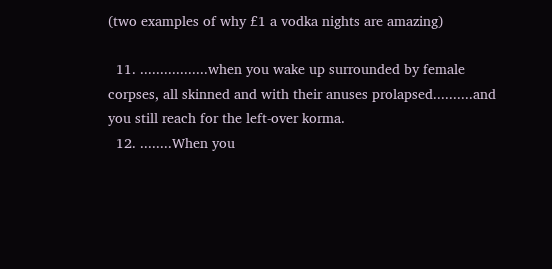(two examples of why £1 a vodka nights are amazing)

  11. .................when you wake up surrounded by female corpses, all skinned and with their anuses prolapsed..........and you still reach for the left-over korma.
  12. ........When you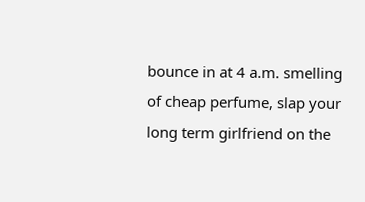bounce in at 4 a.m. smelling of cheap perfume, slap your long term girlfriend on the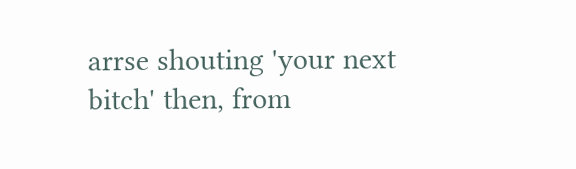arrse shouting 'your next bitch' then, from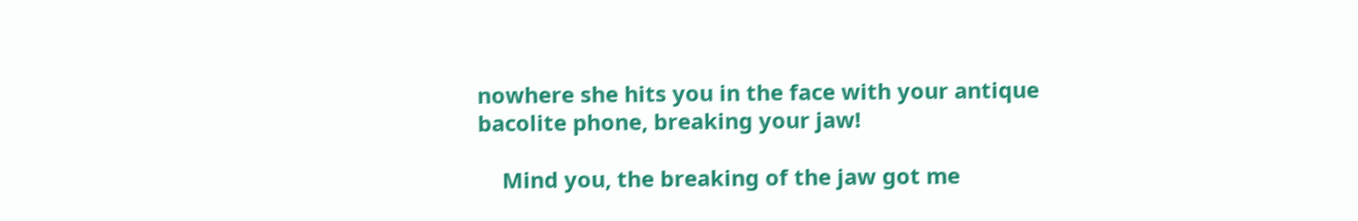nowhere she hits you in the face with your antique bacolite phone, breaking your jaw!

    Mind you, the breaking of the jaw got me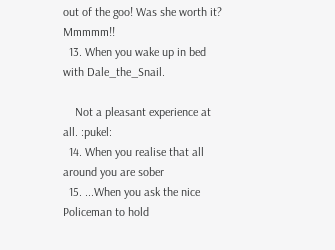out of the goo! Was she worth it? Mmmmm!!
  13. When you wake up in bed with Dale_the_Snail.

    Not a pleasant experience at all. :pukel:
  14. When you realise that all around you are sober
  15. ...When you ask the nice Policeman to hold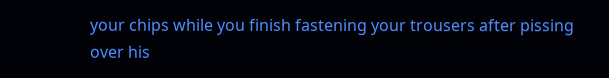your chips while you finish fastening your trousers after pissing over his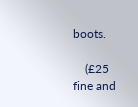boots.

    (£25 fine and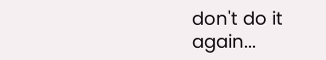don't do it again...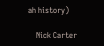ah history)

    Nick Carter